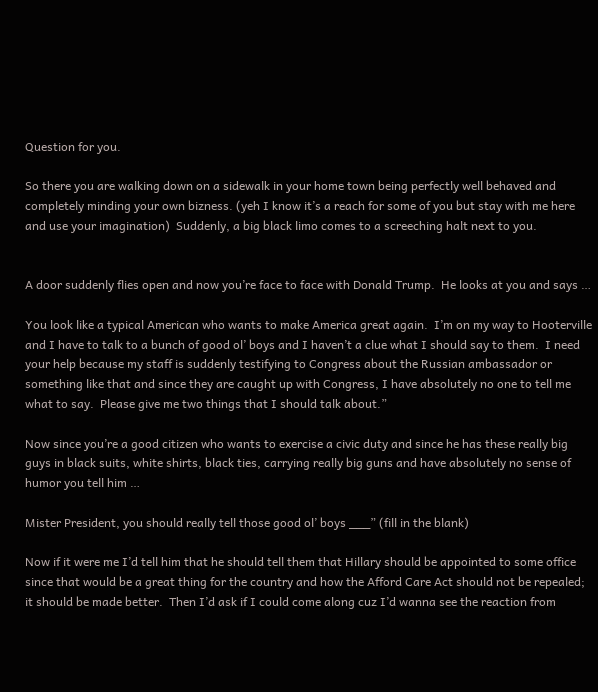Question for you.

So there you are walking down on a sidewalk in your home town being perfectly well behaved and completely minding your own bizness. (yeh I know it’s a reach for some of you but stay with me here and use your imagination)  Suddenly, a big black limo comes to a screeching halt next to you.


A door suddenly flies open and now you’re face to face with Donald Trump.  He looks at you and says …

You look like a typical American who wants to make America great again.  I’m on my way to Hooterville and I have to talk to a bunch of good ol’ boys and I haven’t a clue what I should say to them.  I need your help because my staff is suddenly testifying to Congress about the Russian ambassador or something like that and since they are caught up with Congress, I have absolutely no one to tell me what to say.  Please give me two things that I should talk about.”

Now since you’re a good citizen who wants to exercise a civic duty and since he has these really big guys in black suits, white shirts, black ties, carrying really big guns and have absolutely no sense of humor you tell him …

Mister President, you should really tell those good ol’ boys ___” (fill in the blank)

Now if it were me I’d tell him that he should tell them that Hillary should be appointed to some office since that would be a great thing for the country and how the Afford Care Act should not be repealed; it should be made better.  Then I’d ask if I could come along cuz I’d wanna see the reaction from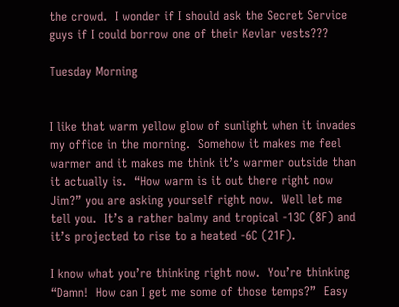the crowd.  I wonder if I should ask the Secret Service guys if I could borrow one of their Kevlar vests???

Tuesday Morning


I like that warm yellow glow of sunlight when it invades my office in the morning.  Somehow it makes me feel warmer and it makes me think it’s warmer outside than it actually is.  “How warm is it out there right now Jim?” you are asking yourself right now.  Well let me  tell you.  It’s a rather balmy and tropical -13C (8F) and it’s projected to rise to a heated -6C (21F).

I know what you’re thinking right now.  You’re thinking “Damn!  How can I get me some of those temps?”  Easy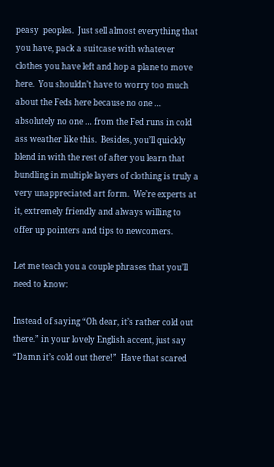peasy  peoples.  Just sell almost everything that you have, pack a suitcase with whatever clothes you have left and hop a plane to move here.  You shouldn’t have to worry too much about the Feds here because no one … absolutely no one … from the Fed runs in cold ass weather like this.  Besides, you’ll quickly blend in with the rest of after you learn that bundling in multiple layers of clothing is truly a very unappreciated art form.  We’re experts at it, extremely friendly and always willing to offer up pointers and tips to newcomers.

Let me teach you a couple phrases that you’ll need to know:

Instead of saying “Oh dear, it’s rather cold out there.” in your lovely English accent, just say “Damn it’s cold out there!”  Have that scared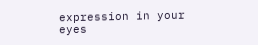expression in your eyes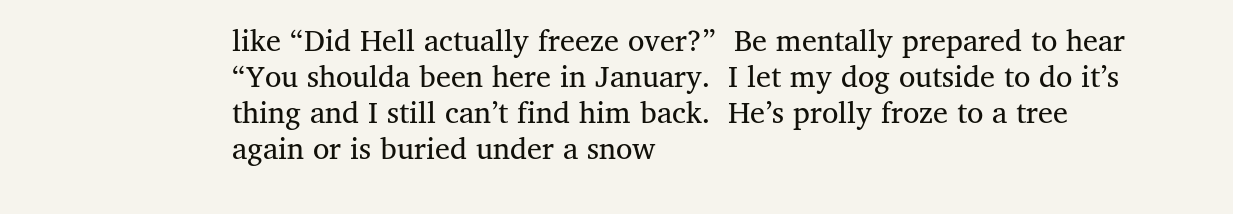like “Did Hell actually freeze over?”  Be mentally prepared to hear “You shoulda been here in January.  I let my dog outside to do it’s thing and I still can’t find him back.  He’s prolly froze to a tree again or is buried under a snow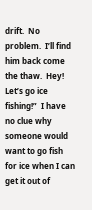drift.  No problem.  I’ll find him back come the thaw.  Hey!  Let’s go ice fishing!”  I have no clue why someone would want to go fish for ice when I can get it out of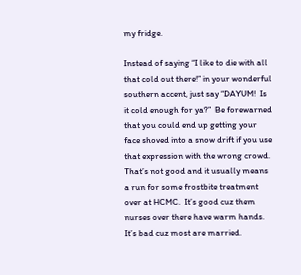my fridge.

Instead of saying “I like to die with all that cold out there!” in your wonderful southern accent, just say “DAYUM!  Is it cold enough for ya?”  Be forewarned that you could end up getting your face shoved into a snow drift if you use that expression with the wrong crowd.  That’s not good and it usually means a run for some frostbite treatment over at HCMC.  It’s good cuz them nurses over there have warm hands.  It’s bad cuz most are married.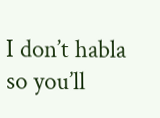I don’t habla so you’ll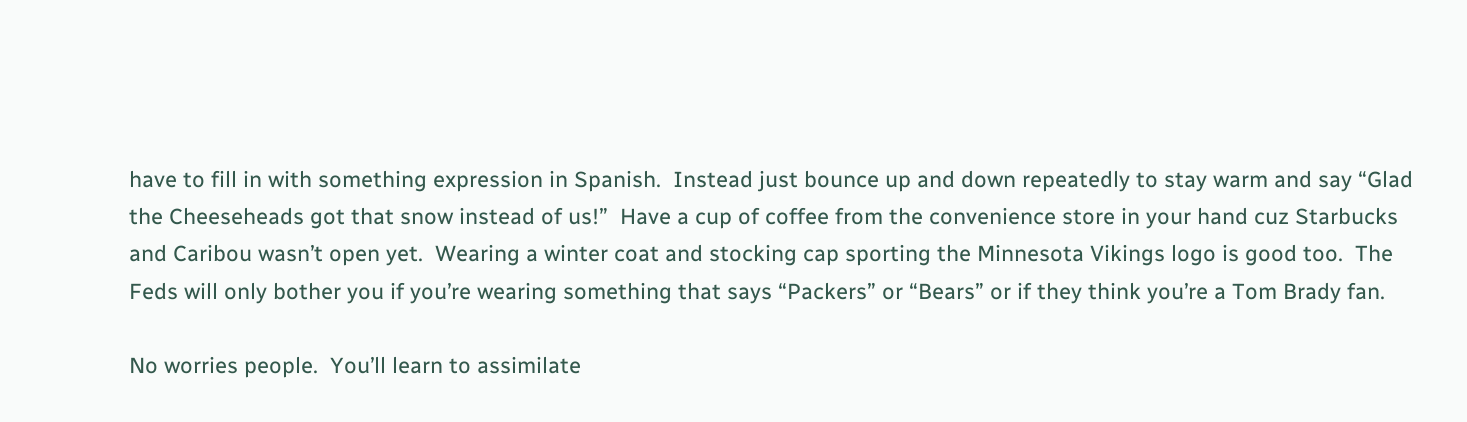have to fill in with something expression in Spanish.  Instead just bounce up and down repeatedly to stay warm and say “Glad the Cheeseheads got that snow instead of us!”  Have a cup of coffee from the convenience store in your hand cuz Starbucks and Caribou wasn’t open yet.  Wearing a winter coat and stocking cap sporting the Minnesota Vikings logo is good too.  The Feds will only bother you if you’re wearing something that says “Packers” or “Bears” or if they think you’re a Tom Brady fan.

No worries people.  You’ll learn to assimilate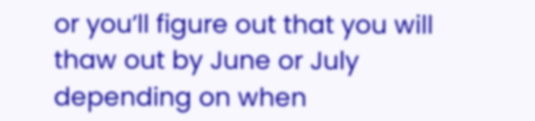or you’ll figure out that you will thaw out by June or July depending on when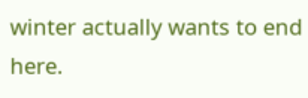winter actually wants to end here.